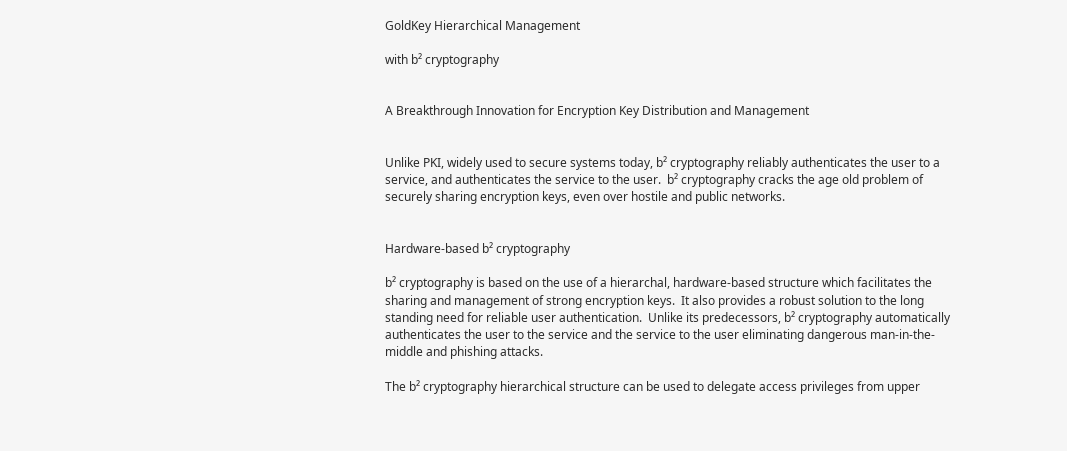GoldKey Hierarchical Management

with b² cryptography


A Breakthrough Innovation for Encryption Key Distribution and Management


Unlike PKI, widely used to secure systems today, b² cryptography reliably authenticates the user to a service, and authenticates the service to the user.  b² cryptography cracks the age old problem of securely sharing encryption keys, even over hostile and public networks.


Hardware-based b² cryptography

b² cryptography is based on the use of a hierarchal, hardware-based structure which facilitates the sharing and management of strong encryption keys.  It also provides a robust solution to the long standing need for reliable user authentication.  Unlike its predecessors, b² cryptography automatically authenticates the user to the service and the service to the user eliminating dangerous man-in-the-middle and phishing attacks.

The b² cryptography hierarchical structure can be used to delegate access privileges from upper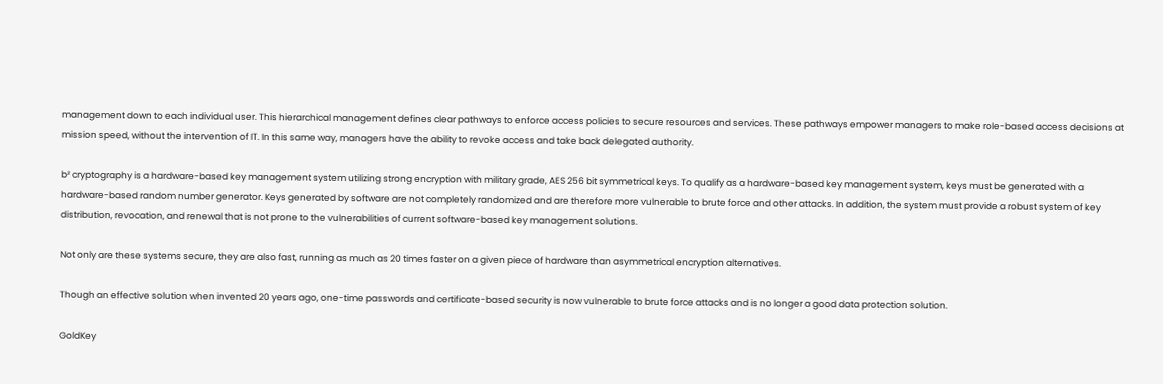management down to each individual user. This hierarchical management defines clear pathways to enforce access policies to secure resources and services. These pathways empower managers to make role-based access decisions at mission speed, without the intervention of IT. In this same way, managers have the ability to revoke access and take back delegated authority.

b² cryptography is a hardware-based key management system utilizing strong encryption with military grade, AES 256 bit symmetrical keys. To qualify as a hardware-based key management system, keys must be generated with a hardware-based random number generator. Keys generated by software are not completely randomized and are therefore more vulnerable to brute force and other attacks. In addition, the system must provide a robust system of key distribution, revocation, and renewal that is not prone to the vulnerabilities of current software-based key management solutions.

Not only are these systems secure, they are also fast, running as much as 20 times faster on a given piece of hardware than asymmetrical encryption alternatives.

Though an effective solution when invented 20 years ago, one-time passwords and certificate-based security is now vulnerable to brute force attacks and is no longer a good data protection solution.

GoldKey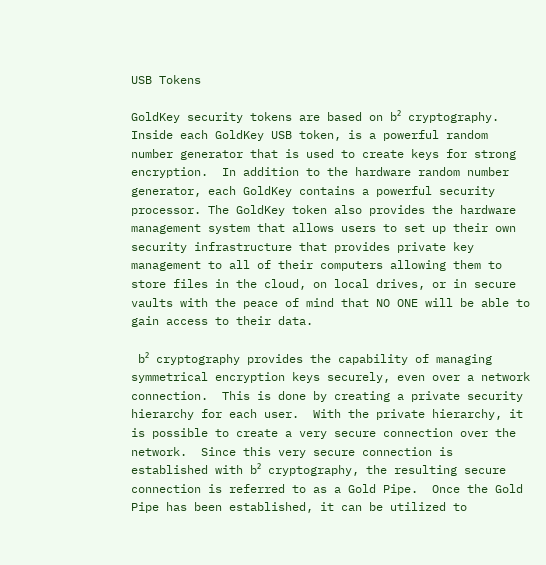USB Tokens

GoldKey security tokens are based on b² cryptography.  Inside each GoldKey USB token, is a powerful random number generator that is used to create keys for strong encryption.  In addition to the hardware random number generator, each GoldKey contains a powerful security processor. The GoldKey token also provides the hardware management system that allows users to set up their own security infrastructure that provides private key management to all of their computers allowing them to store files in the cloud, on local drives, or in secure vaults with the peace of mind that NO ONE will be able to gain access to their data.

 b² cryptography provides the capability of managing symmetrical encryption keys securely, even over a network connection.  This is done by creating a private security hierarchy for each user.  With the private hierarchy, it is possible to create a very secure connection over the network.  Since this very secure connection is established with b² cryptography, the resulting secure connection is referred to as a Gold Pipe.  Once the Gold Pipe has been established, it can be utilized to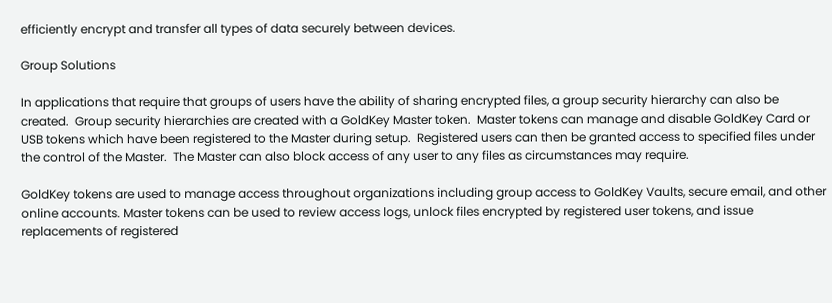efficiently encrypt and transfer all types of data securely between devices.

Group Solutions

In applications that require that groups of users have the ability of sharing encrypted files, a group security hierarchy can also be created.  Group security hierarchies are created with a GoldKey Master token.  Master tokens can manage and disable GoldKey Card or USB tokens which have been registered to the Master during setup.  Registered users can then be granted access to specified files under the control of the Master.  The Master can also block access of any user to any files as circumstances may require.

GoldKey tokens are used to manage access throughout organizations including group access to GoldKey Vaults, secure email, and other online accounts. Master tokens can be used to review access logs, unlock files encrypted by registered user tokens, and issue replacements of registered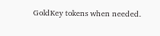GoldKey tokens when needed.